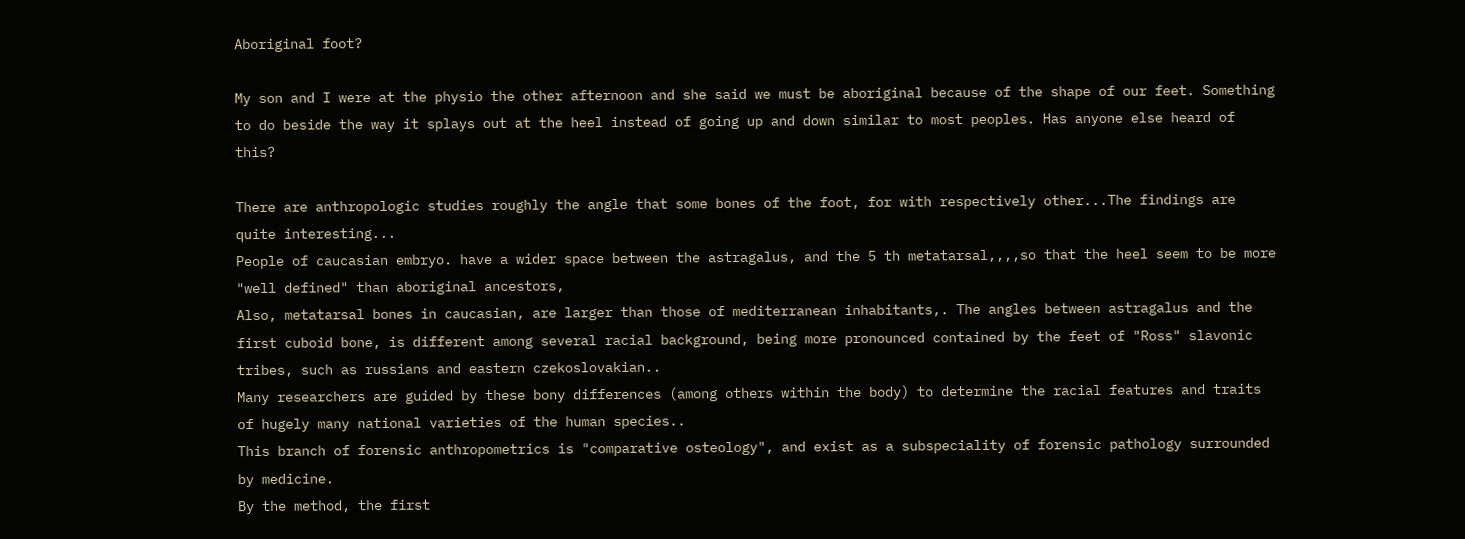Aboriginal foot?

My son and I were at the physio the other afternoon and she said we must be aboriginal because of the shape of our feet. Something to do beside the way it splays out at the heel instead of going up and down similar to most peoples. Has anyone else heard of this?

There are anthropologic studies roughly the angle that some bones of the foot, for with respectively other...The findings are quite interesting...
People of caucasian embryo. have a wider space between the astragalus, and the 5 th metatarsal,,,,so that the heel seem to be more "well defined" than aboriginal ancestors,
Also, metatarsal bones in caucasian, are larger than those of mediterranean inhabitants,. The angles between astragalus and the first cuboid bone, is different among several racial background, being more pronounced contained by the feet of "Ross" slavonic tribes, such as russians and eastern czekoslovakian..
Many researchers are guided by these bony differences (among others within the body) to determine the racial features and traits of hugely many national varieties of the human species..
This branch of forensic anthropometrics is "comparative osteology", and exist as a subspeciality of forensic pathology surrounded by medicine.
By the method, the first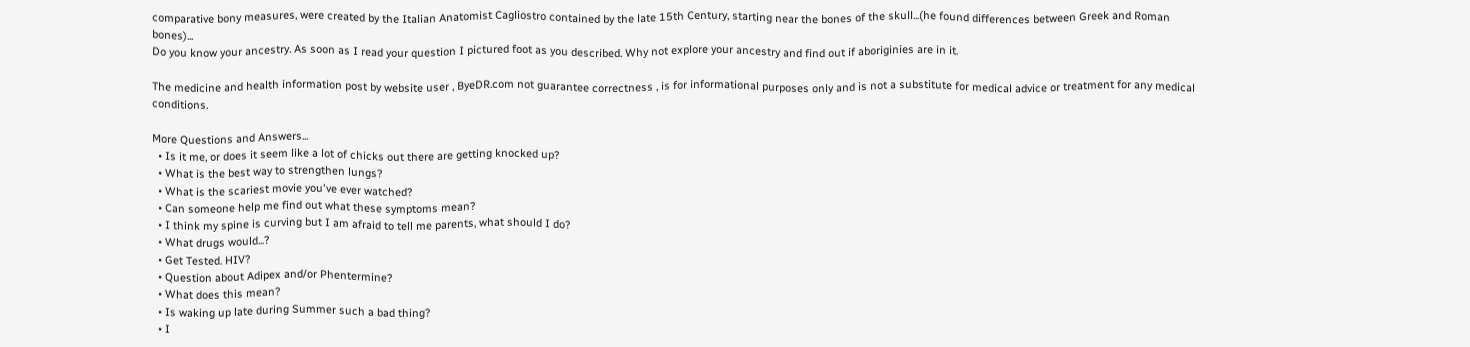comparative bony measures, were created by the Italian Anatomist Cagliostro contained by the late 15th Century, starting near the bones of the skull...(he found differences between Greek and Roman bones)...
Do you know your ancestry. As soon as I read your question I pictured foot as you described. Why not explore your ancestry and find out if aboriginies are in it.

The medicine and health information post by website user , ByeDR.com not guarantee correctness , is for informational purposes only and is not a substitute for medical advice or treatment for any medical conditions.

More Questions and Answers...
  • Is it me, or does it seem like a lot of chicks out there are getting knocked up?
  • What is the best way to strengthen lungs?
  • What is the scariest movie you've ever watched?
  • Can someone help me find out what these symptoms mean?
  • I think my spine is curving but I am afraid to tell me parents, what should I do?
  • What drugs would...?
  • Get Tested. HIV?
  • Question about Adipex and/or Phentermine?
  • What does this mean?
  • Is waking up late during Summer such a bad thing?
  • I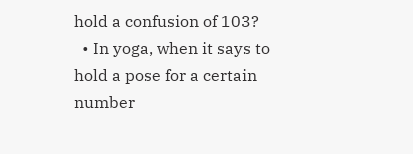hold a confusion of 103?
  • In yoga, when it says to hold a pose for a certain number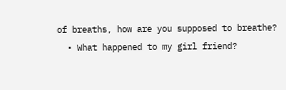of breaths, how are you supposed to breathe?
  • What happened to my girl friend?